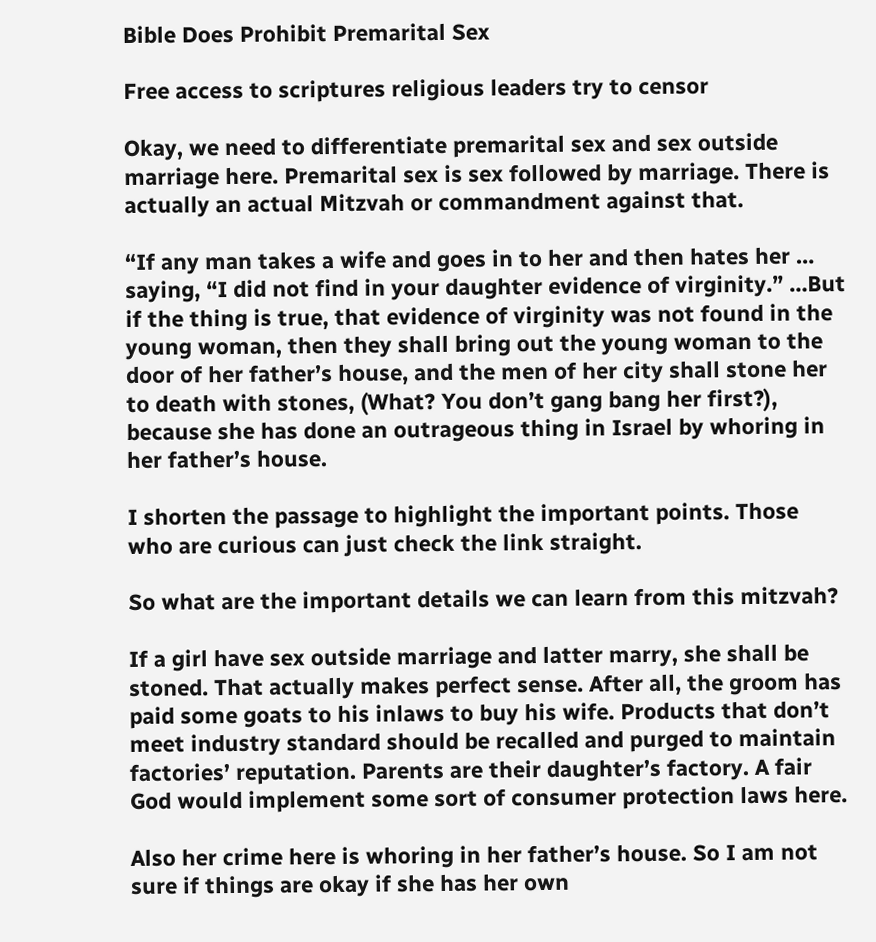Bible Does Prohibit Premarital Sex

Free access to scriptures religious leaders try to censor

Okay, we need to differentiate premarital sex and sex outside marriage here. Premarital sex is sex followed by marriage. There is actually an actual Mitzvah or commandment against that.

“If any man takes a wife and goes in to her and then hates her … saying, “I did not find in your daughter evidence of virginity.” …But if the thing is true, that evidence of virginity was not found in the young woman, then they shall bring out the young woman to the door of her father’s house, and the men of her city shall stone her to death with stones, (What? You don’t gang bang her first?), because she has done an outrageous thing in Israel by whoring in her father’s house.

I shorten the passage to highlight the important points. Those who are curious can just check the link straight.

So what are the important details we can learn from this mitzvah?

If a girl have sex outside marriage and latter marry, she shall be stoned. That actually makes perfect sense. After all, the groom has paid some goats to his inlaws to buy his wife. Products that don’t meet industry standard should be recalled and purged to maintain factories’ reputation. Parents are their daughter’s factory. A fair God would implement some sort of consumer protection laws here.

Also her crime here is whoring in her father’s house. So I am not sure if things are okay if she has her own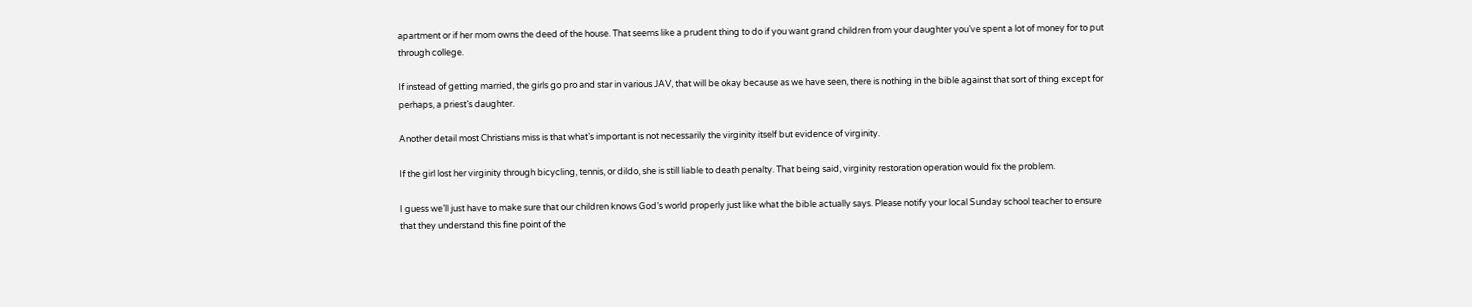apartment or if her mom owns the deed of the house. That seems like a prudent thing to do if you want grand children from your daughter you’ve spent a lot of money for to put through college.

If instead of getting married, the girls go pro and star in various JAV, that will be okay because as we have seen, there is nothing in the bible against that sort of thing except for perhaps, a priest’s daughter.

Another detail most Christians miss is that what’s important is not necessarily the virginity itself but evidence of virginity.

If the girl lost her virginity through bicycling, tennis, or dildo, she is still liable to death penalty. That being said, virginity restoration operation would fix the problem.

I guess we’ll just have to make sure that our children knows God’s world properly just like what the bible actually says. Please notify your local Sunday school teacher to ensure that they understand this fine point of the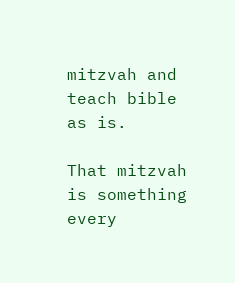mitzvah and teach bible as is.

That mitzvah is something every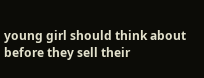young girl should think about before they sell their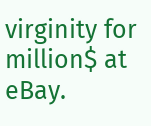virginity for million$ at eBay.